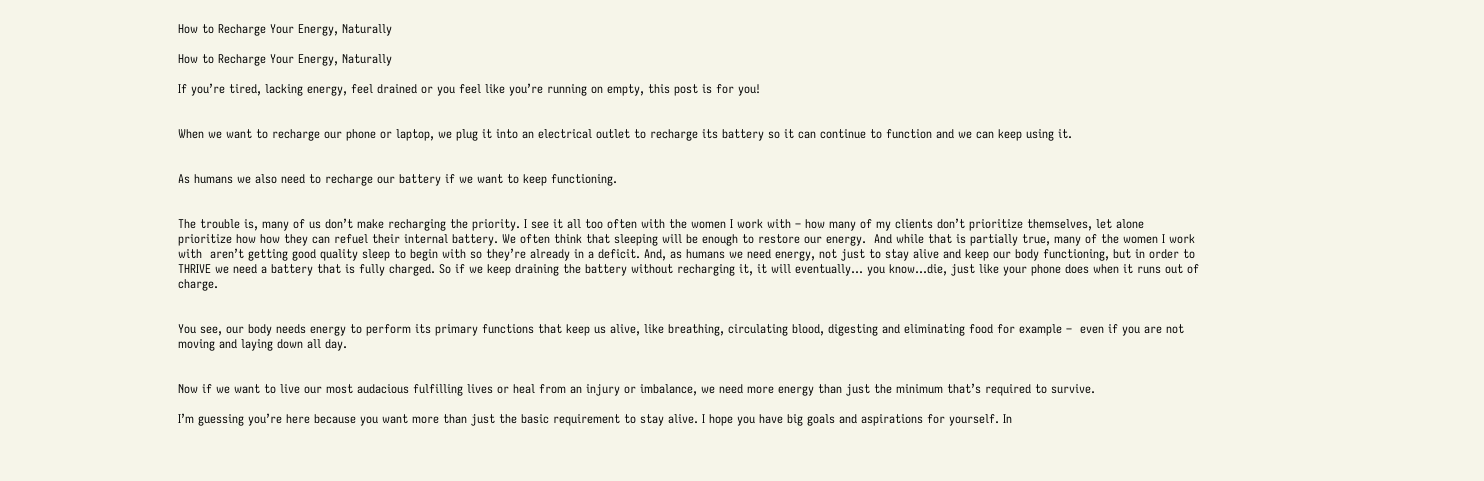How to Recharge Your Energy, Naturally

How to Recharge Your Energy, Naturally

If you’re tired, lacking energy, feel drained or you feel like you’re running on empty, this post is for you!


When we want to recharge our phone or laptop, we plug it into an electrical outlet to recharge its battery so it can continue to function and we can keep using it.


As humans we also need to recharge our battery if we want to keep functioning.


The trouble is, many of us don’t make recharging the priority. I see it all too often with the women I work with – how many of my clients don’t prioritize themselves, let alone prioritize how how they can refuel their internal battery. We often think that sleeping will be enough to restore our energy.  And while that is partially true, many of the women I work with  aren’t getting good quality sleep to begin with so they’re already in a deficit. And, as humans we need energy, not just to stay alive and keep our body functioning, but in order to THRIVE we need a battery that is fully charged. So if we keep draining the battery without recharging it, it will eventually… you know…die, just like your phone does when it runs out of charge.


You see, our body needs energy to perform its primary functions that keep us alive, like breathing, circulating blood, digesting and eliminating food for example –  even if you are not moving and laying down all day.


Now if we want to live our most audacious fulfilling lives or heal from an injury or imbalance, we need more energy than just the minimum that’s required to survive.

I’m guessing you’re here because you want more than just the basic requirement to stay alive. I hope you have big goals and aspirations for yourself. In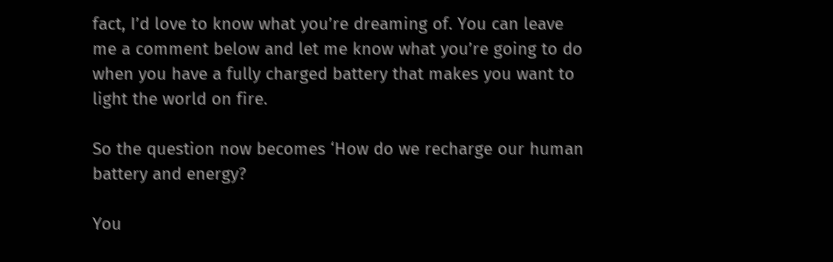fact, I’d love to know what you’re dreaming of. You can leave me a comment below and let me know what you’re going to do when you have a fully charged battery that makes you want to light the world on fire.

So the question now becomes ‘How do we recharge our human battery and energy?

You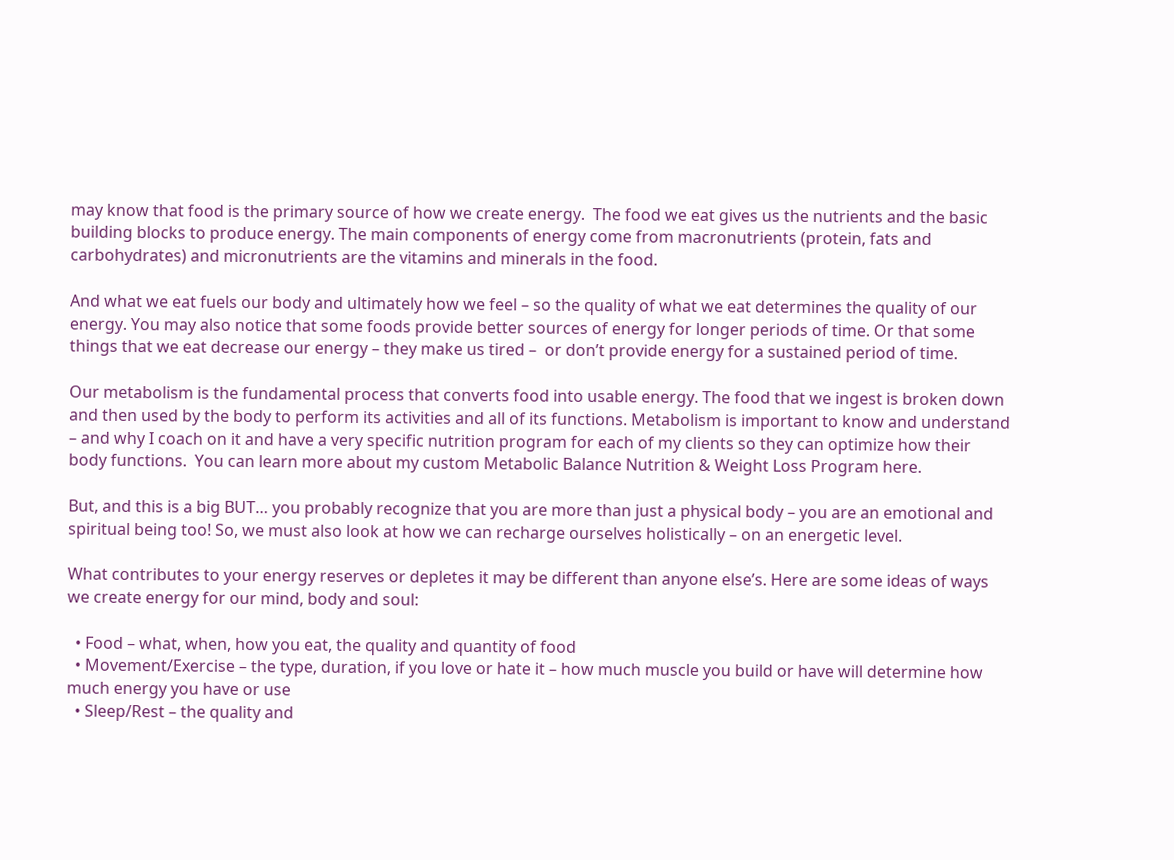may know that food is the primary source of how we create energy.  The food we eat gives us the nutrients and the basic building blocks to produce energy. The main components of energy come from macronutrients (protein, fats and carbohydrates) and micronutrients are the vitamins and minerals in the food.

And what we eat fuels our body and ultimately how we feel – so the quality of what we eat determines the quality of our energy. You may also notice that some foods provide better sources of energy for longer periods of time. Or that some things that we eat decrease our energy – they make us tired –  or don’t provide energy for a sustained period of time.

Our metabolism is the fundamental process that converts food into usable energy. The food that we ingest is broken down and then used by the body to perform its activities and all of its functions. Metabolism is important to know and understand – and why I coach on it and have a very specific nutrition program for each of my clients so they can optimize how their body functions.  You can learn more about my custom Metabolic Balance Nutrition & Weight Loss Program here.

But, and this is a big BUT… you probably recognize that you are more than just a physical body – you are an emotional and spiritual being too! So, we must also look at how we can recharge ourselves holistically – on an energetic level.

What contributes to your energy reserves or depletes it may be different than anyone else’s. Here are some ideas of ways we create energy for our mind, body and soul:

  • Food – what, when, how you eat, the quality and quantity of food
  • Movement/Exercise – the type, duration, if you love or hate it – how much muscle you build or have will determine how much energy you have or use
  • Sleep/Rest – the quality and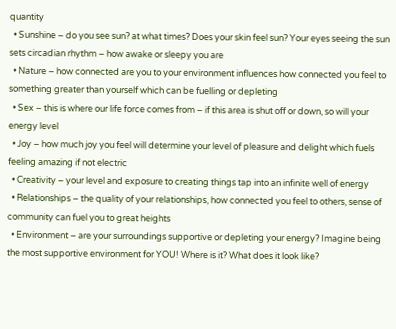quantity
  • Sunshine – do you see sun? at what times? Does your skin feel sun? Your eyes seeing the sun sets circadian rhythm – how awake or sleepy you are
  • Nature – how connected are you to your environment influences how connected you feel to something greater than yourself which can be fuelling or depleting
  • Sex – this is where our life force comes from – if this area is shut off or down, so will your energy level
  • Joy – how much joy you feel will determine your level of pleasure and delight which fuels feeling amazing if not electric
  • Creativity – your level and exposure to creating things tap into an infinite well of energy
  • Relationships – the quality of your relationships, how connected you feel to others, sense of community can fuel you to great heights
  • Environment – are your surroundings supportive or depleting your energy? Imagine being the most supportive environment for YOU! Where is it? What does it look like?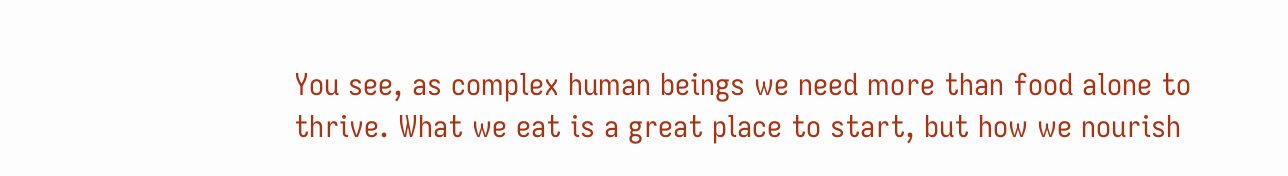You see, as complex human beings we need more than food alone to thrive. What we eat is a great place to start, but how we nourish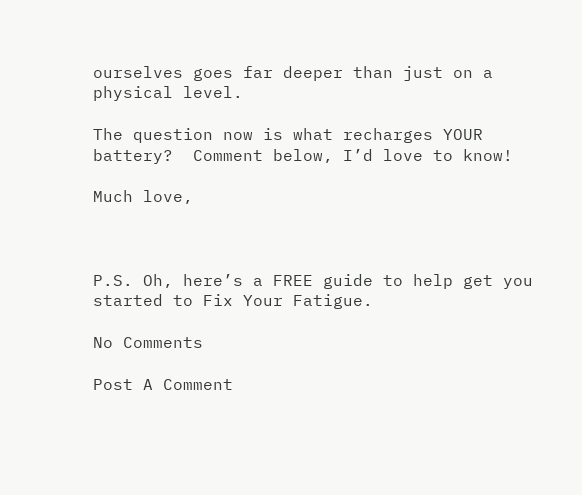ourselves goes far deeper than just on a physical level.

The question now is what recharges YOUR battery?  Comment below, I’d love to know!

Much love,



P.S. Oh, here’s a FREE guide to help get you started to Fix Your Fatigue.

No Comments

Post A Comment